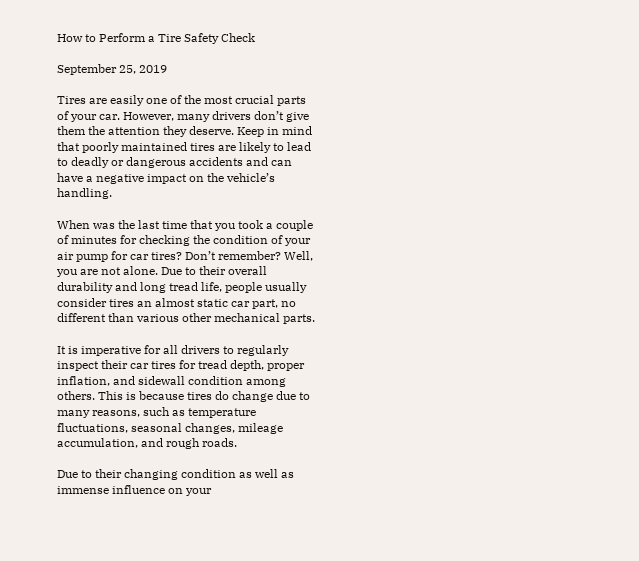How to Perform a Tire Safety Check

September 25, 2019

Tires are easily one of the most crucial parts of your car. However, many drivers don’t give them the attention they deserve. Keep in mind that poorly maintained tires are likely to lead to deadly or dangerous accidents and can have a negative impact on the vehicle’s handling.

When was the last time that you took a couple of minutes for checking the condition of your air pump for car tires? Don’t remember? Well, you are not alone. Due to their overall durability and long tread life, people usually consider tires an almost static car part, no different than various other mechanical parts.

It is imperative for all drivers to regularly inspect their car tires for tread depth, proper inflation, and sidewall condition among others. This is because tires do change due to many reasons, such as temperature fluctuations, seasonal changes, mileage accumulation, and rough roads.

Due to their changing condition as well as immense influence on your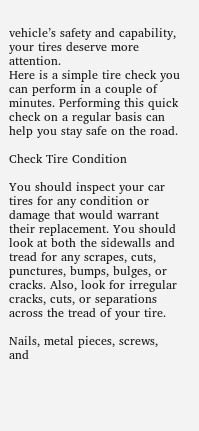vehicle’s safety and capability, your tires deserve more attention.
Here is a simple tire check you can perform in a couple of minutes. Performing this quick check on a regular basis can help you stay safe on the road.

Check Tire Condition

You should inspect your car tires for any condition or damage that would warrant their replacement. You should look at both the sidewalls and tread for any scrapes, cuts, punctures, bumps, bulges, or cracks. Also, look for irregular cracks, cuts, or separations across the tread of your tire.

Nails, metal pieces, screws, and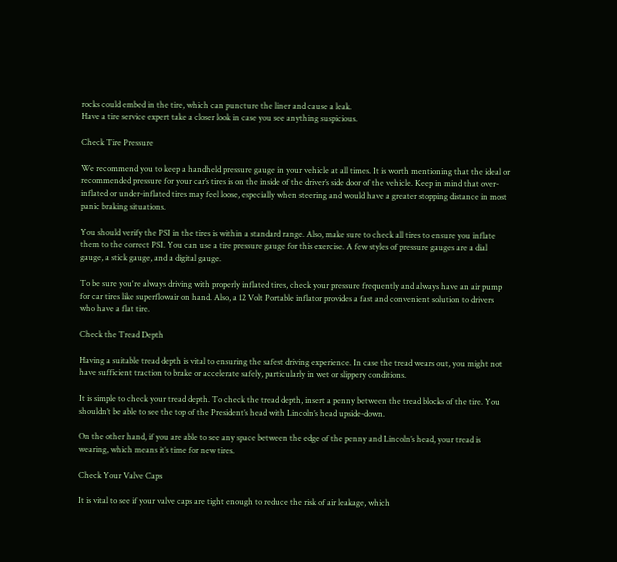rocks could embed in the tire, which can puncture the liner and cause a leak.
Have a tire service expert take a closer look in case you see anything suspicious.

Check Tire Pressure

We recommend you to keep a handheld pressure gauge in your vehicle at all times. It is worth mentioning that the ideal or recommended pressure for your car’s tires is on the inside of the driver’s side door of the vehicle. Keep in mind that over-inflated or under-inflated tires may feel loose, especially when steering and would have a greater stopping distance in most panic braking situations.

You should verify the PSI in the tires is within a standard range. Also, make sure to check all tires to ensure you inflate them to the correct PSI. You can use a tire pressure gauge for this exercise. A few styles of pressure gauges are a dial gauge, a stick gauge, and a digital gauge.

To be sure you're always driving with properly inflated tires, check your pressure frequently and always have an air pump for car tires like superflowair on hand. Also, a 12 Volt Portable inflator provides a fast and convenient solution to drivers who have a flat tire.

Check the Tread Depth

Having a suitable tread depth is vital to ensuring the safest driving experience. In case the tread wears out, you might not have sufficient traction to brake or accelerate safely, particularly in wet or slippery conditions.

It is simple to check your tread depth. To check the tread depth, insert a penny between the tread blocks of the tire. You shouldn’t be able to see the top of the President’s head with Lincoln’s head upside-down.

On the other hand, if you are able to see any space between the edge of the penny and Lincoln’s head, your tread is wearing, which means it’s time for new tires.

Check Your Valve Caps

It is vital to see if your valve caps are tight enough to reduce the risk of air leakage, which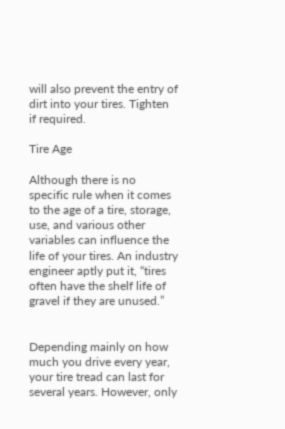will also prevent the entry of dirt into your tires. Tighten if required.

Tire Age

Although there is no specific rule when it comes to the age of a tire, storage, use, and various other variables can influence the life of your tires. An industry engineer aptly put it, “tires often have the shelf life of gravel if they are unused.”


Depending mainly on how much you drive every year, your tire tread can last for several years. However, only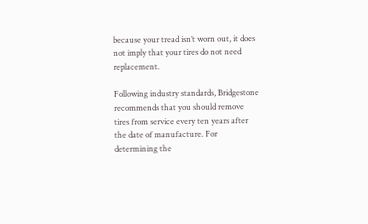because your tread isn’t worn out, it does not imply that your tires do not need replacement.

Following industry standards, Bridgestone recommends that you should remove tires from service every ten years after the date of manufacture. For determining the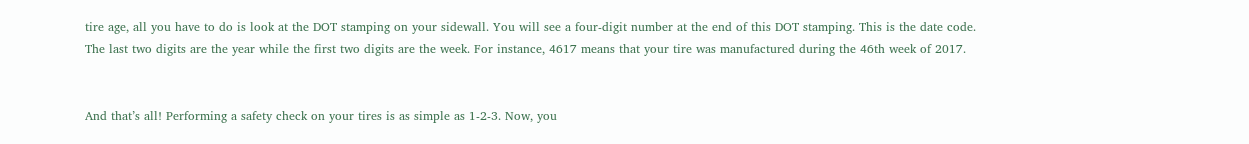tire age, all you have to do is look at the DOT stamping on your sidewall. You will see a four-digit number at the end of this DOT stamping. This is the date code. The last two digits are the year while the first two digits are the week. For instance, 4617 means that your tire was manufactured during the 46th week of 2017.


And that’s all! Performing a safety check on your tires is as simple as 1-2-3. Now, you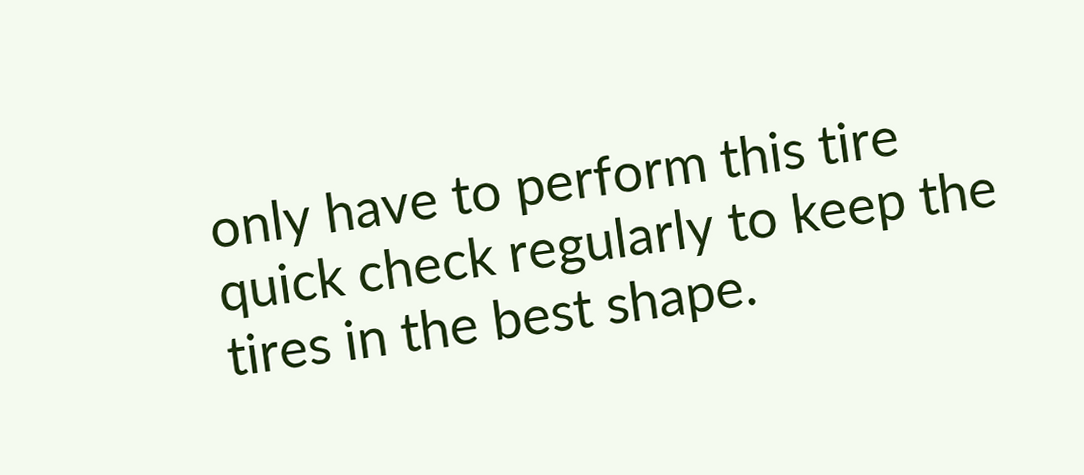only have to perform this tire quick check regularly to keep the tires in the best shape.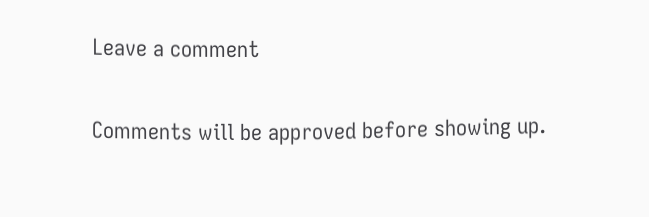Leave a comment

Comments will be approved before showing up.